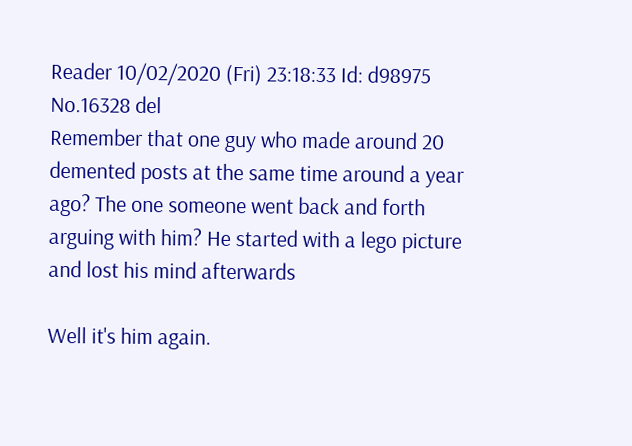Reader 10/02/2020 (Fri) 23:18:33 Id: d98975 No.16328 del
Remember that one guy who made around 20 demented posts at the same time around a year ago? The one someone went back and forth arguing with him? He started with a lego picture and lost his mind afterwards

Well it's him again.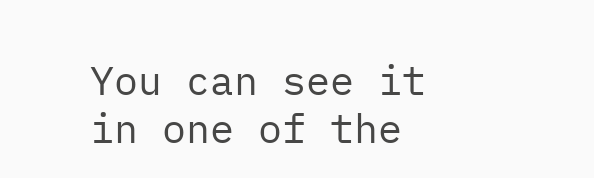You can see it in one of the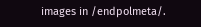images in /endpolmeta/.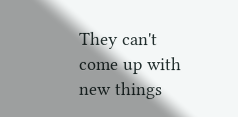They can't come up with new things